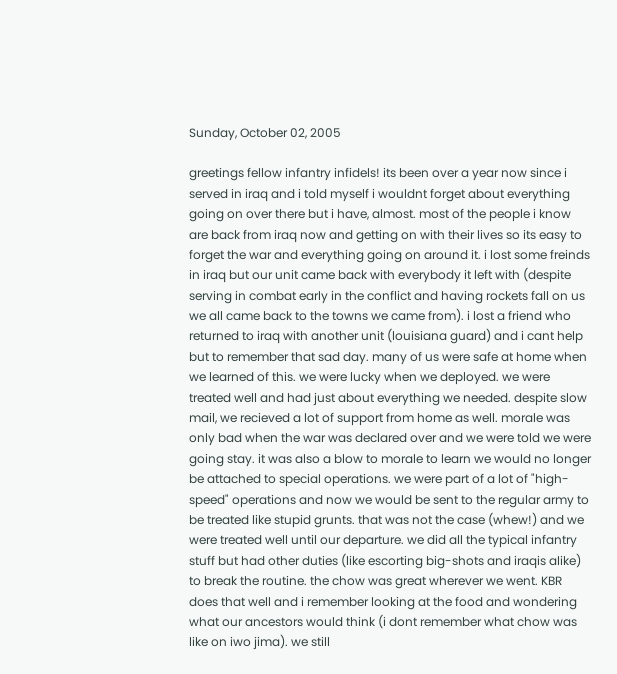Sunday, October 02, 2005

greetings fellow infantry infidels! its been over a year now since i served in iraq and i told myself i wouldnt forget about everything going on over there but i have, almost. most of the people i know are back from iraq now and getting on with their lives so its easy to forget the war and everything going on around it. i lost some freinds in iraq but our unit came back with everybody it left with (despite serving in combat early in the conflict and having rockets fall on us we all came back to the towns we came from). i lost a friend who returned to iraq with another unit (louisiana guard) and i cant help but to remember that sad day. many of us were safe at home when we learned of this. we were lucky when we deployed. we were treated well and had just about everything we needed. despite slow mail, we recieved a lot of support from home as well. morale was only bad when the war was declared over and we were told we were going stay. it was also a blow to morale to learn we would no longer be attached to special operations. we were part of a lot of "high-speed" operations and now we would be sent to the regular army to be treated like stupid grunts. that was not the case (whew!) and we were treated well until our departure. we did all the typical infantry stuff but had other duties (like escorting big-shots and iraqis alike) to break the routine. the chow was great wherever we went. KBR does that well and i remember looking at the food and wondering what our ancestors would think (i dont remember what chow was like on iwo jima). we still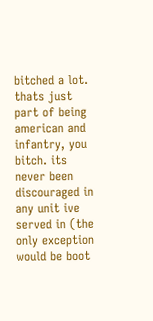bitched a lot. thats just part of being american and infantry, you bitch. its never been discouraged in any unit ive served in (the only exception would be boot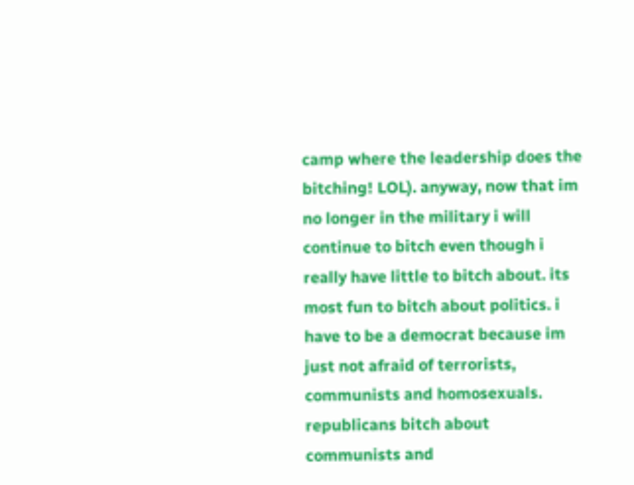camp where the leadership does the bitching! LOL). anyway, now that im no longer in the military i will continue to bitch even though i really have little to bitch about. its most fun to bitch about politics. i have to be a democrat because im just not afraid of terrorists, communists and homosexuals. republicans bitch about communists and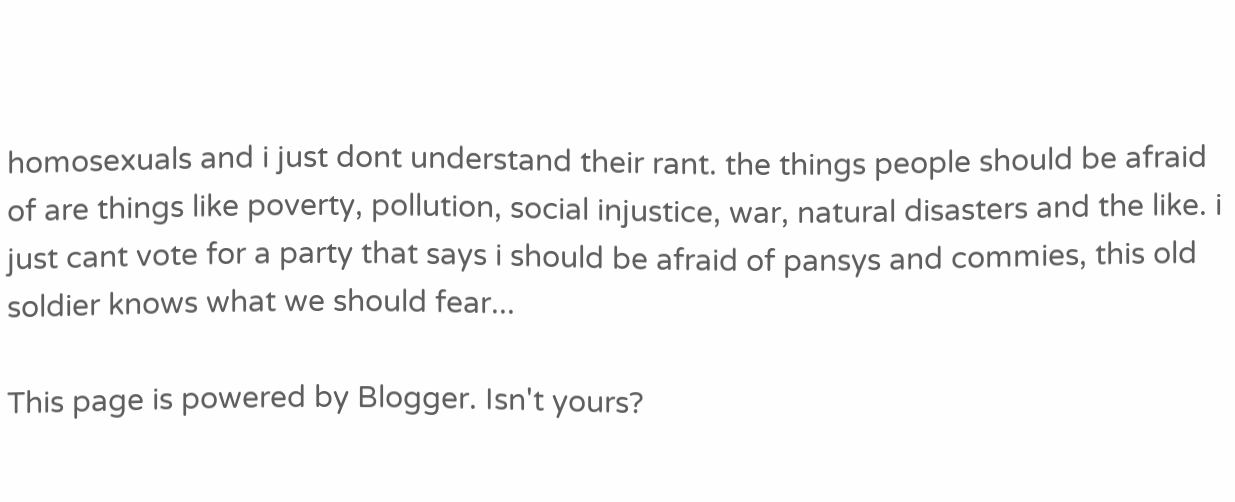homosexuals and i just dont understand their rant. the things people should be afraid of are things like poverty, pollution, social injustice, war, natural disasters and the like. i just cant vote for a party that says i should be afraid of pansys and commies, this old soldier knows what we should fear...

This page is powered by Blogger. Isn't yours?